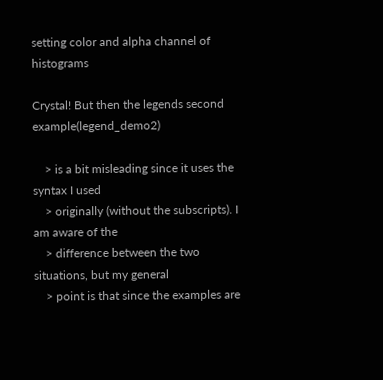setting color and alpha channel of histograms

Crystal! But then the legends second example(legend_demo2)

    > is a bit misleading since it uses the syntax I used
    > originally (without the subscripts). I am aware of the
    > difference between the two situations, but my general
    > point is that since the examples are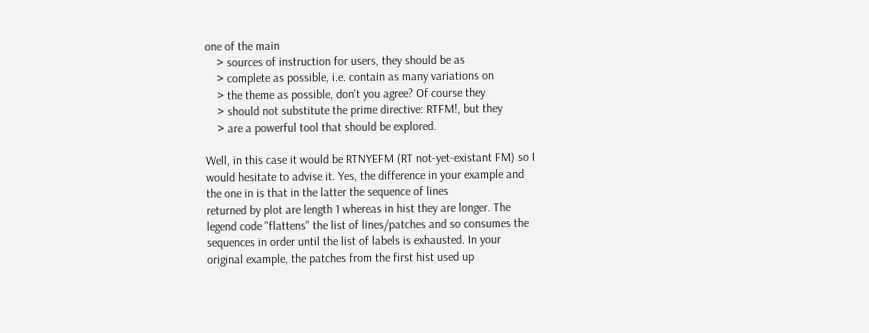one of the main
    > sources of instruction for users, they should be as
    > complete as possible, i.e. contain as many variations on
    > the theme as possible, don't you agree? Of course they
    > should not substitute the prime directive: RTFM!, but they
    > are a powerful tool that should be explored.

Well, in this case it would be RTNYEFM (RT not-yet-existant FM) so I
would hesitate to advise it. Yes, the difference in your example and
the one in is that in the latter the sequence of lines
returned by plot are length 1 whereas in hist they are longer. The
legend code "flattens" the list of lines/patches and so consumes the
sequences in order until the list of labels is exhausted. In your
original example, the patches from the first hist used up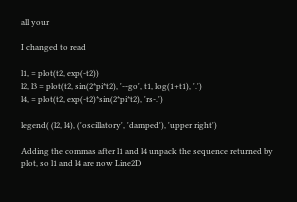all your

I changed to read

l1, = plot(t2, exp(-t2))
l2, l3 = plot(t2, sin(2*pi*t2), '--go', t1, log(1+t1), '.')
l4, = plot(t2, exp(-t2)*sin(2*pi*t2), 'rs-.')

legend( (l2, l4), ('oscillatory', 'damped'), 'upper right')

Adding the commas after l1 and l4 unpack the sequence returned by
plot, so l1 and l4 are now Line2D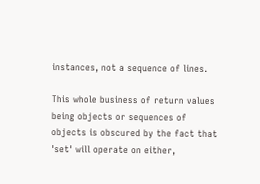instances, not a sequence of lines.

This whole business of return values being objects or sequences of
objects is obscured by the fact that 'set' will operate on either,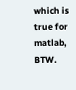which is true for matlab, BTW.